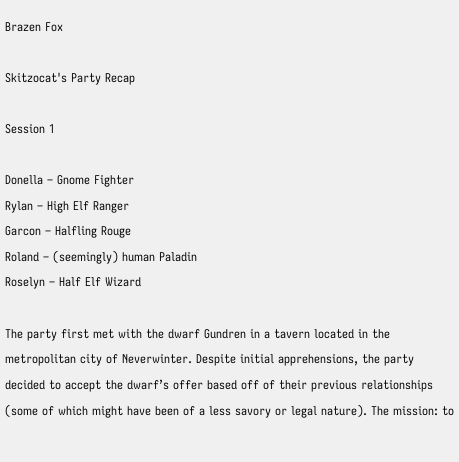Brazen Fox

Skitzocat's Party Recap

Session 1

Donella – Gnome Fighter
Rylan – High Elf Ranger
Garcon – Halfling Rouge
Roland – (seemingly) human Paladin
Roselyn – Half Elf Wizard

The party first met with the dwarf Gundren in a tavern located in the metropolitan city of Neverwinter. Despite initial apprehensions, the party decided to accept the dwarf’s offer based off of their previous relationships (some of which might have been of a less savory or legal nature). The mission: to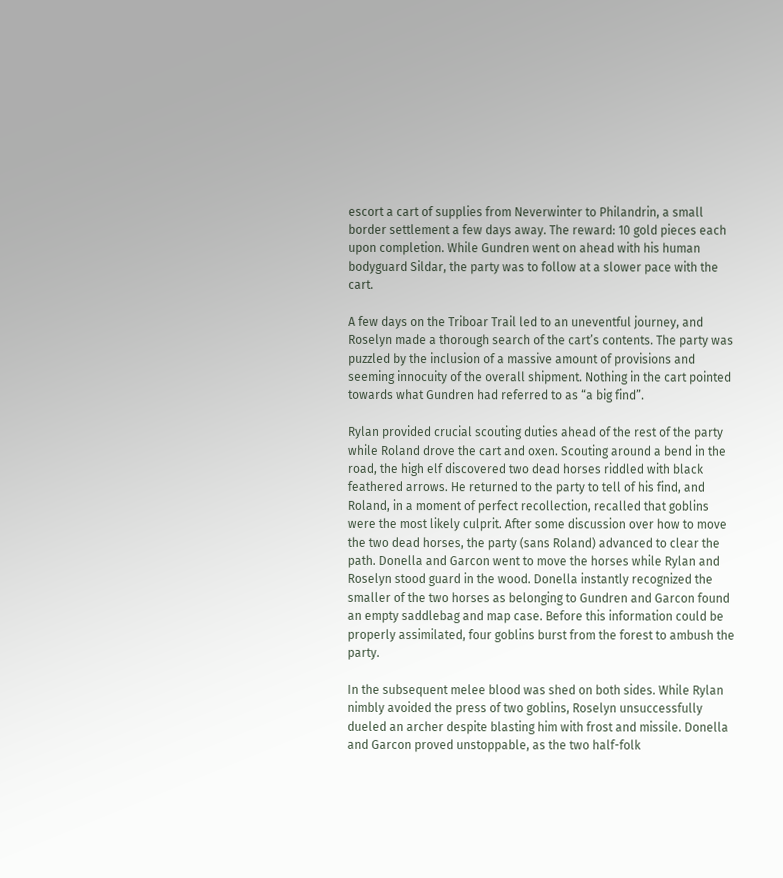escort a cart of supplies from Neverwinter to Philandrin, a small border settlement a few days away. The reward: 10 gold pieces each upon completion. While Gundren went on ahead with his human bodyguard Sildar, the party was to follow at a slower pace with the cart.

A few days on the Triboar Trail led to an uneventful journey, and Roselyn made a thorough search of the cart’s contents. The party was puzzled by the inclusion of a massive amount of provisions and seeming innocuity of the overall shipment. Nothing in the cart pointed towards what Gundren had referred to as “a big find”.

Rylan provided crucial scouting duties ahead of the rest of the party while Roland drove the cart and oxen. Scouting around a bend in the road, the high elf discovered two dead horses riddled with black feathered arrows. He returned to the party to tell of his find, and Roland, in a moment of perfect recollection, recalled that goblins were the most likely culprit. After some discussion over how to move the two dead horses, the party (sans Roland) advanced to clear the path. Donella and Garcon went to move the horses while Rylan and Roselyn stood guard in the wood. Donella instantly recognized the smaller of the two horses as belonging to Gundren and Garcon found an empty saddlebag and map case. Before this information could be properly assimilated, four goblins burst from the forest to ambush the party.

In the subsequent melee blood was shed on both sides. While Rylan nimbly avoided the press of two goblins, Roselyn unsuccessfully dueled an archer despite blasting him with frost and missile. Donella and Garcon proved unstoppable, as the two half-folk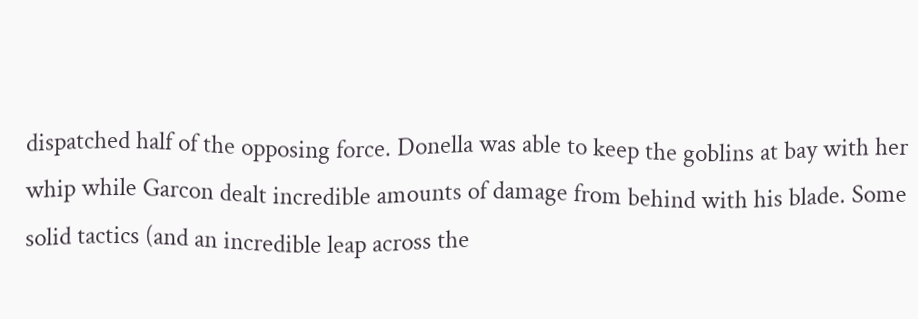dispatched half of the opposing force. Donella was able to keep the goblins at bay with her whip while Garcon dealt incredible amounts of damage from behind with his blade. Some solid tactics (and an incredible leap across the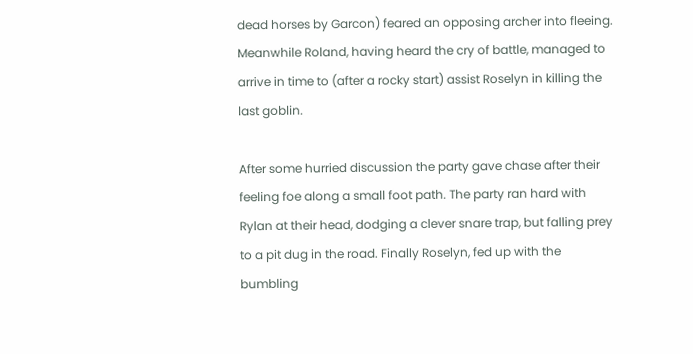dead horses by Garcon) feared an opposing archer into fleeing. Meanwhile Roland, having heard the cry of battle, managed to arrive in time to (after a rocky start) assist Roselyn in killing the last goblin.

After some hurried discussion the party gave chase after their feeling foe along a small foot path. The party ran hard with Rylan at their head, dodging a clever snare trap, but falling prey to a pit dug in the road. Finally Roselyn, fed up with the bumbling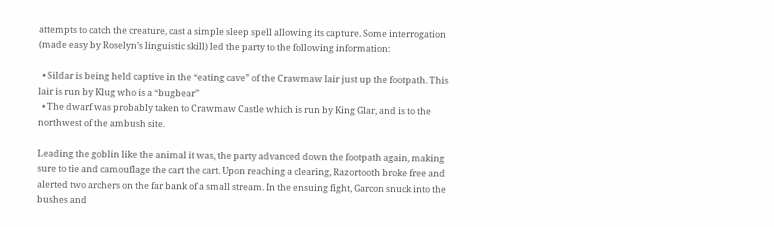attempts to catch the creature, cast a simple sleep spell allowing its capture. Some interrogation (made easy by Roselyn’s linguistic skill) led the party to the following information:

  • Sildar is being held captive in the “eating cave” of the Crawmaw lair just up the footpath. This lair is run by Klug who is a “bugbear”
  • The dwarf was probably taken to Crawmaw Castle which is run by King Glar, and is to the northwest of the ambush site.

Leading the goblin like the animal it was, the party advanced down the footpath again, making sure to tie and camouflage the cart the cart. Upon reaching a clearing, Razortooth broke free and alerted two archers on the far bank of a small stream. In the ensuing fight, Garcon snuck into the bushes and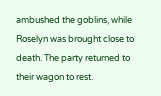ambushed the goblins, while Roselyn was brought close to death. The party returned to their wagon to rest.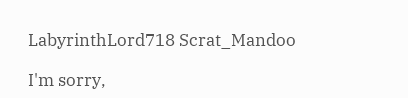LabyrinthLord718 Scrat_Mandoo

I'm sorry,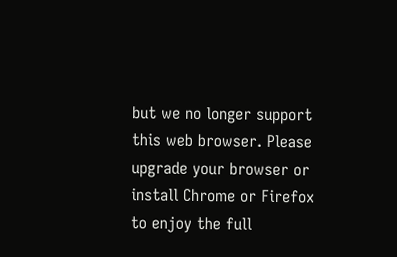but we no longer support this web browser. Please upgrade your browser or install Chrome or Firefox to enjoy the full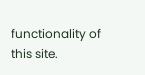functionality of this site.